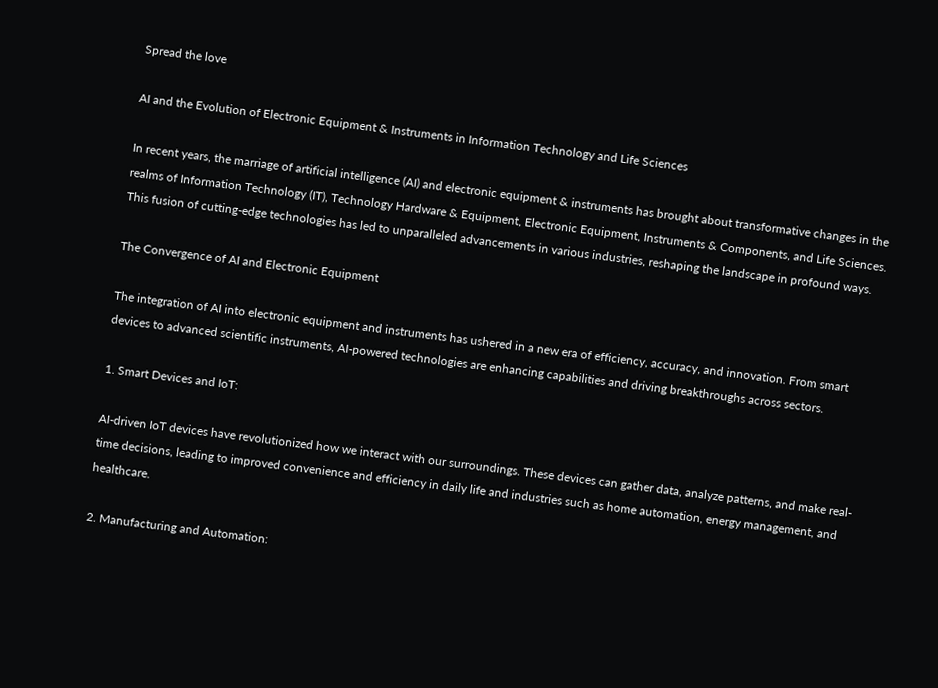Spread the love

AI and the Evolution of Electronic Equipment & Instruments in Information Technology and Life Sciences

In recent years, the marriage of artificial intelligence (AI) and electronic equipment & instruments has brought about transformative changes in the realms of Information Technology (IT), Technology Hardware & Equipment, Electronic Equipment, Instruments & Components, and Life Sciences. This fusion of cutting-edge technologies has led to unparalleled advancements in various industries, reshaping the landscape in profound ways.

The Convergence of AI and Electronic Equipment

The integration of AI into electronic equipment and instruments has ushered in a new era of efficiency, accuracy, and innovation. From smart devices to advanced scientific instruments, AI-powered technologies are enhancing capabilities and driving breakthroughs across sectors.

1. Smart Devices and IoT:

AI-driven IoT devices have revolutionized how we interact with our surroundings. These devices can gather data, analyze patterns, and make real-time decisions, leading to improved convenience and efficiency in daily life and industries such as home automation, energy management, and healthcare.

2. Manufacturing and Automation: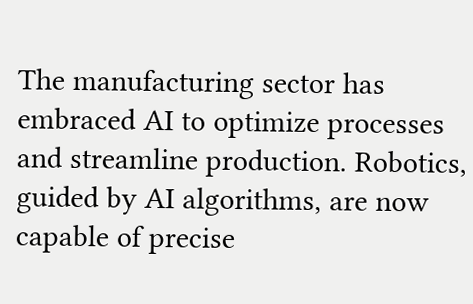The manufacturing sector has embraced AI to optimize processes and streamline production. Robotics, guided by AI algorithms, are now capable of precise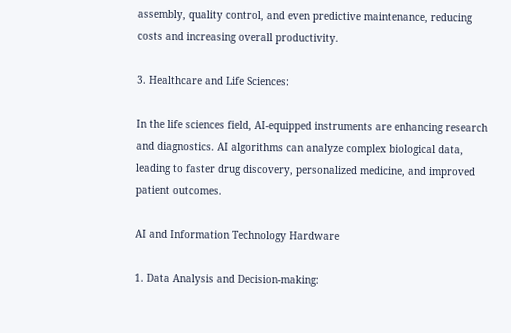assembly, quality control, and even predictive maintenance, reducing costs and increasing overall productivity.

3. Healthcare and Life Sciences:

In the life sciences field, AI-equipped instruments are enhancing research and diagnostics. AI algorithms can analyze complex biological data, leading to faster drug discovery, personalized medicine, and improved patient outcomes.

AI and Information Technology Hardware

1. Data Analysis and Decision-making: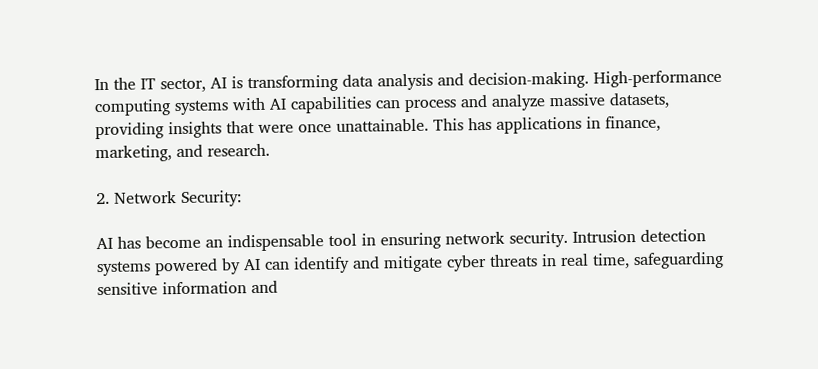In the IT sector, AI is transforming data analysis and decision-making. High-performance computing systems with AI capabilities can process and analyze massive datasets, providing insights that were once unattainable. This has applications in finance, marketing, and research.

2. Network Security:

AI has become an indispensable tool in ensuring network security. Intrusion detection systems powered by AI can identify and mitigate cyber threats in real time, safeguarding sensitive information and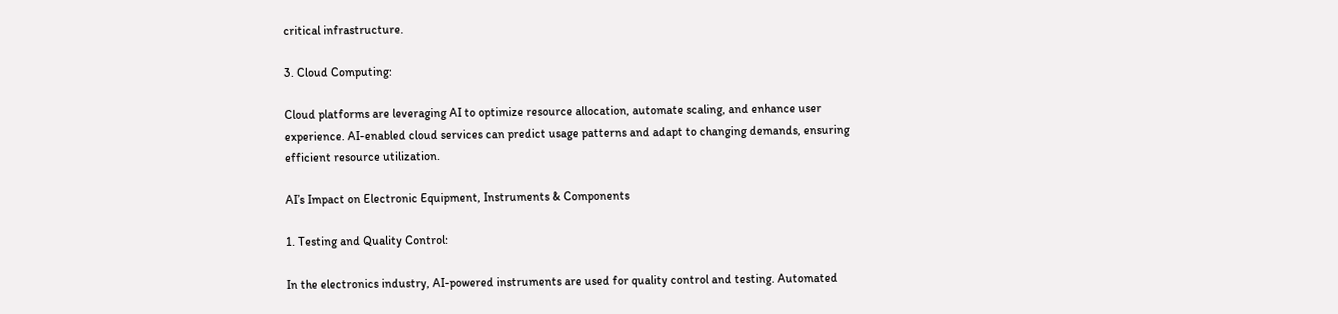critical infrastructure.

3. Cloud Computing:

Cloud platforms are leveraging AI to optimize resource allocation, automate scaling, and enhance user experience. AI-enabled cloud services can predict usage patterns and adapt to changing demands, ensuring efficient resource utilization.

AI’s Impact on Electronic Equipment, Instruments & Components

1. Testing and Quality Control:

In the electronics industry, AI-powered instruments are used for quality control and testing. Automated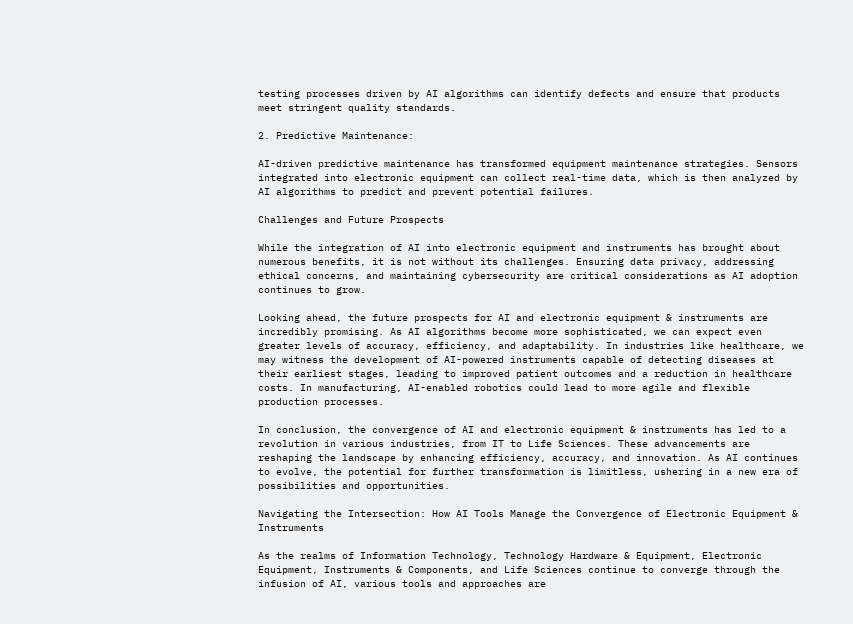testing processes driven by AI algorithms can identify defects and ensure that products meet stringent quality standards.

2. Predictive Maintenance:

AI-driven predictive maintenance has transformed equipment maintenance strategies. Sensors integrated into electronic equipment can collect real-time data, which is then analyzed by AI algorithms to predict and prevent potential failures.

Challenges and Future Prospects

While the integration of AI into electronic equipment and instruments has brought about numerous benefits, it is not without its challenges. Ensuring data privacy, addressing ethical concerns, and maintaining cybersecurity are critical considerations as AI adoption continues to grow.

Looking ahead, the future prospects for AI and electronic equipment & instruments are incredibly promising. As AI algorithms become more sophisticated, we can expect even greater levels of accuracy, efficiency, and adaptability. In industries like healthcare, we may witness the development of AI-powered instruments capable of detecting diseases at their earliest stages, leading to improved patient outcomes and a reduction in healthcare costs. In manufacturing, AI-enabled robotics could lead to more agile and flexible production processes.

In conclusion, the convergence of AI and electronic equipment & instruments has led to a revolution in various industries, from IT to Life Sciences. These advancements are reshaping the landscape by enhancing efficiency, accuracy, and innovation. As AI continues to evolve, the potential for further transformation is limitless, ushering in a new era of possibilities and opportunities.

Navigating the Intersection: How AI Tools Manage the Convergence of Electronic Equipment & Instruments

As the realms of Information Technology, Technology Hardware & Equipment, Electronic Equipment, Instruments & Components, and Life Sciences continue to converge through the infusion of AI, various tools and approaches are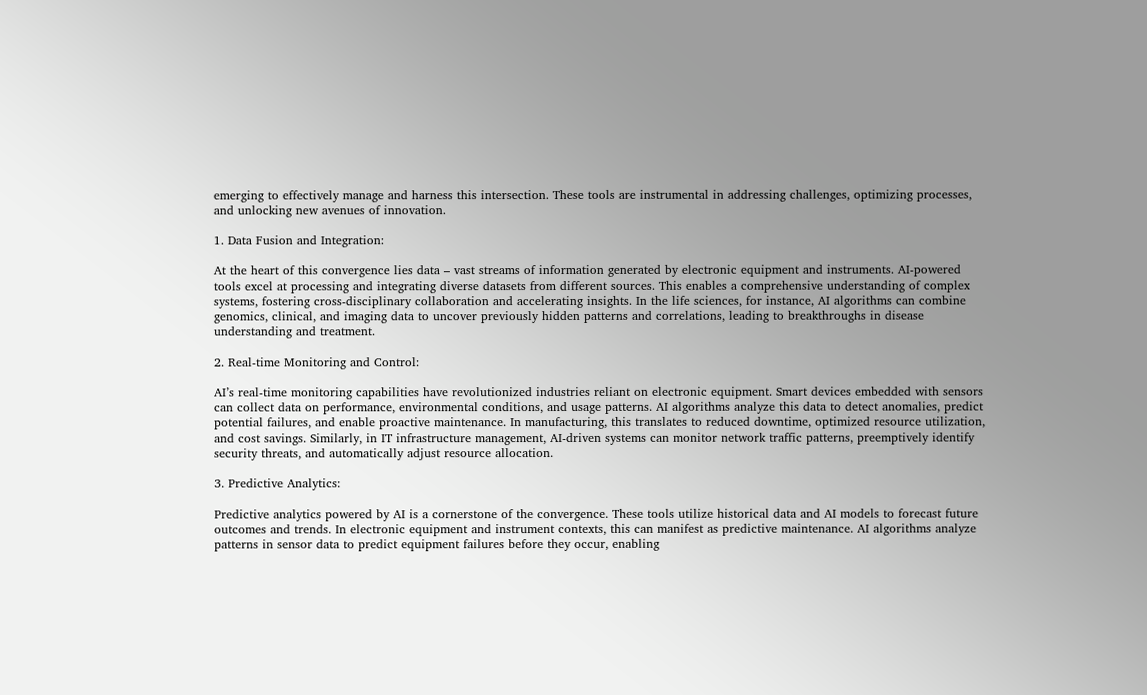emerging to effectively manage and harness this intersection. These tools are instrumental in addressing challenges, optimizing processes, and unlocking new avenues of innovation.

1. Data Fusion and Integration:

At the heart of this convergence lies data – vast streams of information generated by electronic equipment and instruments. AI-powered tools excel at processing and integrating diverse datasets from different sources. This enables a comprehensive understanding of complex systems, fostering cross-disciplinary collaboration and accelerating insights. In the life sciences, for instance, AI algorithms can combine genomics, clinical, and imaging data to uncover previously hidden patterns and correlations, leading to breakthroughs in disease understanding and treatment.

2. Real-time Monitoring and Control:

AI’s real-time monitoring capabilities have revolutionized industries reliant on electronic equipment. Smart devices embedded with sensors can collect data on performance, environmental conditions, and usage patterns. AI algorithms analyze this data to detect anomalies, predict potential failures, and enable proactive maintenance. In manufacturing, this translates to reduced downtime, optimized resource utilization, and cost savings. Similarly, in IT infrastructure management, AI-driven systems can monitor network traffic patterns, preemptively identify security threats, and automatically adjust resource allocation.

3. Predictive Analytics:

Predictive analytics powered by AI is a cornerstone of the convergence. These tools utilize historical data and AI models to forecast future outcomes and trends. In electronic equipment and instrument contexts, this can manifest as predictive maintenance. AI algorithms analyze patterns in sensor data to predict equipment failures before they occur, enabling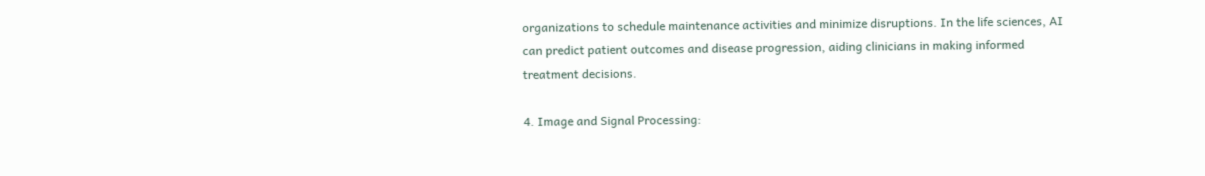organizations to schedule maintenance activities and minimize disruptions. In the life sciences, AI can predict patient outcomes and disease progression, aiding clinicians in making informed treatment decisions.

4. Image and Signal Processing: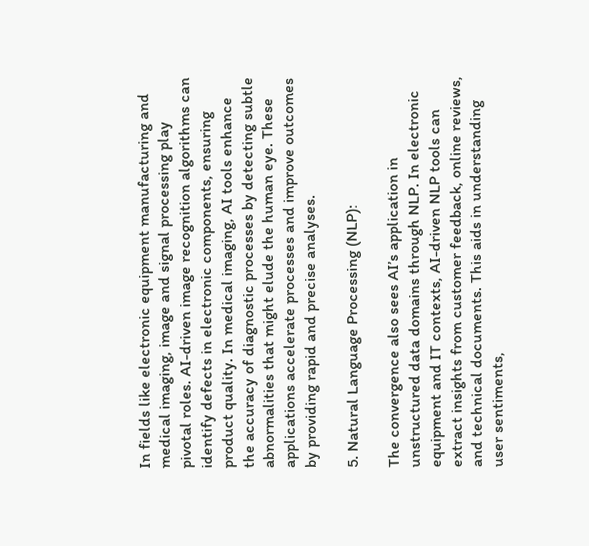In fields like electronic equipment manufacturing and medical imaging, image and signal processing play pivotal roles. AI-driven image recognition algorithms can identify defects in electronic components, ensuring product quality. In medical imaging, AI tools enhance the accuracy of diagnostic processes by detecting subtle abnormalities that might elude the human eye. These applications accelerate processes and improve outcomes by providing rapid and precise analyses.

5. Natural Language Processing (NLP):

The convergence also sees AI’s application in unstructured data domains through NLP. In electronic equipment and IT contexts, AI-driven NLP tools can extract insights from customer feedback, online reviews, and technical documents. This aids in understanding user sentiments,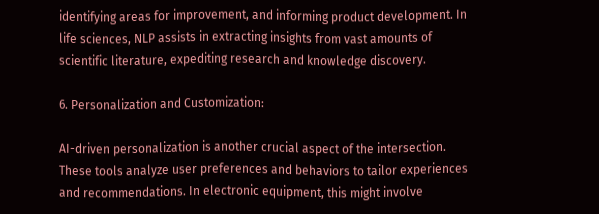identifying areas for improvement, and informing product development. In life sciences, NLP assists in extracting insights from vast amounts of scientific literature, expediting research and knowledge discovery.

6. Personalization and Customization:

AI-driven personalization is another crucial aspect of the intersection. These tools analyze user preferences and behaviors to tailor experiences and recommendations. In electronic equipment, this might involve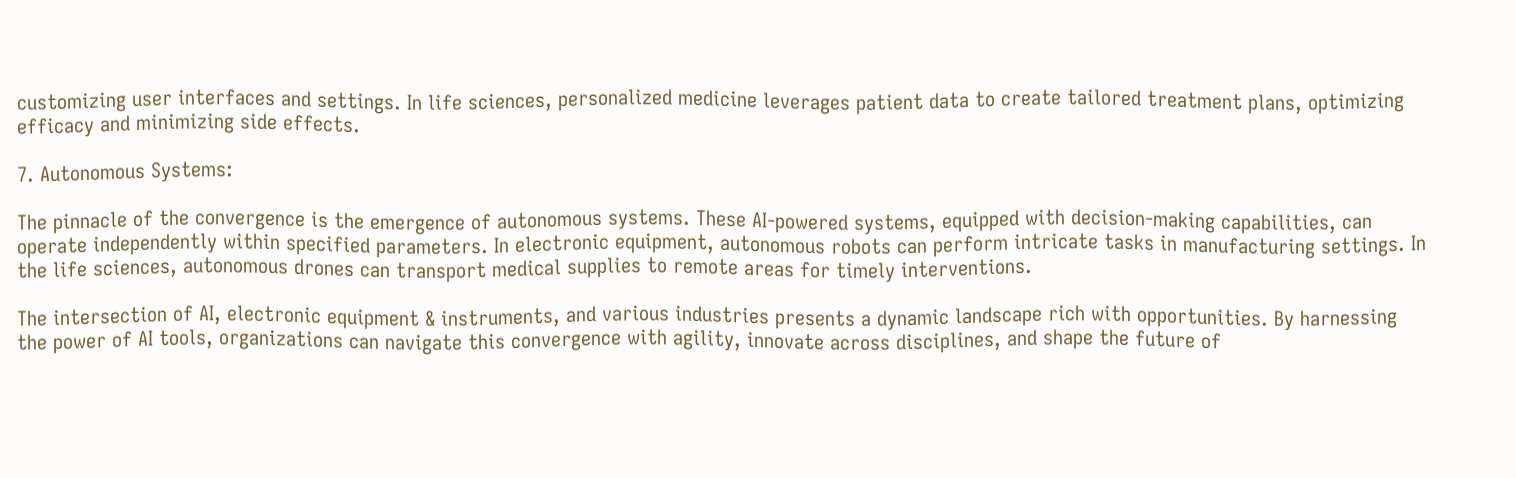customizing user interfaces and settings. In life sciences, personalized medicine leverages patient data to create tailored treatment plans, optimizing efficacy and minimizing side effects.

7. Autonomous Systems:

The pinnacle of the convergence is the emergence of autonomous systems. These AI-powered systems, equipped with decision-making capabilities, can operate independently within specified parameters. In electronic equipment, autonomous robots can perform intricate tasks in manufacturing settings. In the life sciences, autonomous drones can transport medical supplies to remote areas for timely interventions.

The intersection of AI, electronic equipment & instruments, and various industries presents a dynamic landscape rich with opportunities. By harnessing the power of AI tools, organizations can navigate this convergence with agility, innovate across disciplines, and shape the future of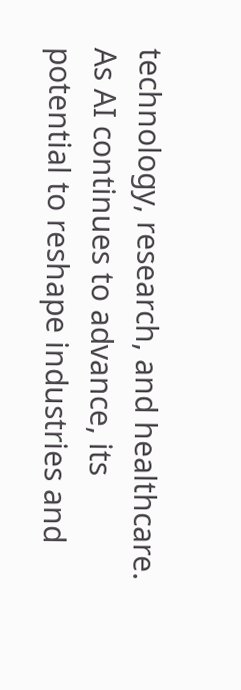technology, research, and healthcare. As AI continues to advance, its potential to reshape industries and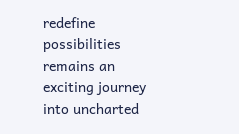redefine possibilities remains an exciting journey into uncharted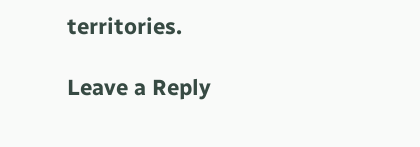territories.

Leave a Reply